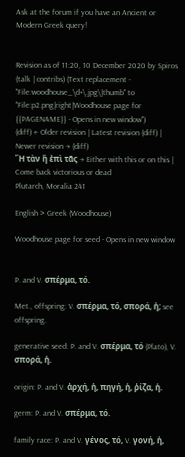Ask at the forum if you have an Ancient or Modern Greek query!


Revision as of 11:20, 10 December 2020 by Spiros (talk | contribs) (Text replacement - "File:woodhouse_\d+\.jpg\|thumb" to "File:p2.png|right|Woodhouse page for {{PAGENAME}} - Opens in new window")
(diff) ← Older revision | Latest revision (diff) | Newer revision → (diff)
Ἢ τὰν ἢ ἐπὶ τᾶς → Either with this or on this | Come back victorious or dead
Plutarch, Moralia 241

English > Greek (Woodhouse)

Woodhouse page for seed - Opens in new window


P. and V. σπέρμα, τό.

Met., offspring: V. σπέρμα, τό, σπορά, ἡ; see offspring.

generative seed: P. and V. σπέρμα, τό (Plato), V. σπορά, ἡ.

origin: P. and V. ἀρχή, ἡ, πηγή, ἡ, ῥίζα, ἡ.

germ: P. and V. σπέρμα, τό.

family race: P. and V. γένος, τό, V. γονή, ἡ,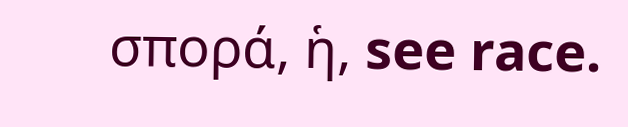σπορά, ἡ, see race.